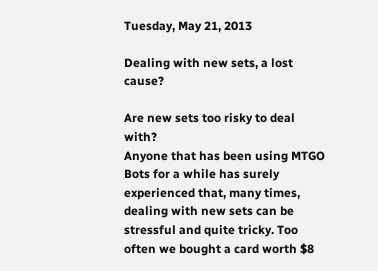Tuesday, May 21, 2013

Dealing with new sets, a lost cause?

Are new sets too risky to deal with?
Anyone that has been using MTGO Bots for a while has surely experienced that, many times, dealing with new sets can be stressful and quite tricky. Too often we bought a card worth $8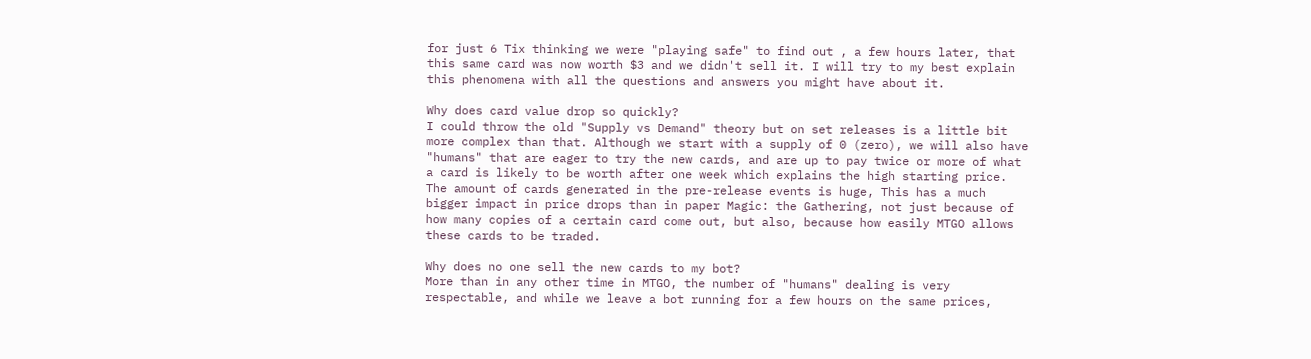for just 6 Tix thinking we were "playing safe" to find out , a few hours later, that this same card was now worth $3 and we didn't sell it. I will try to my best explain this phenomena with all the questions and answers you might have about it.

Why does card value drop so quickly?
I could throw the old "Supply vs Demand" theory but on set releases is a little bit more complex than that. Although we start with a supply of 0 (zero), we will also have "humans" that are eager to try the new cards, and are up to pay twice or more of what a card is likely to be worth after one week which explains the high starting price.
The amount of cards generated in the pre-release events is huge, This has a much bigger impact in price drops than in paper Magic: the Gathering, not just because of how many copies of a certain card come out, but also, because how easily MTGO allows these cards to be traded.

Why does no one sell the new cards to my bot?
More than in any other time in MTGO, the number of "humans" dealing is very respectable, and while we leave a bot running for a few hours on the same prices,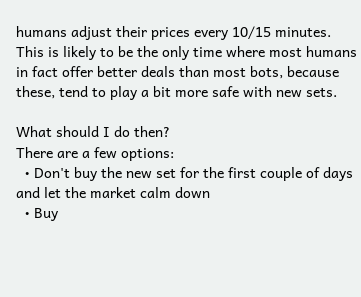humans adjust their prices every 10/15 minutes. This is likely to be the only time where most humans in fact offer better deals than most bots, because these, tend to play a bit more safe with new sets.

What should I do then?
There are a few options:
  • Don't buy the new set for the first couple of days and let the market calm down
  • Buy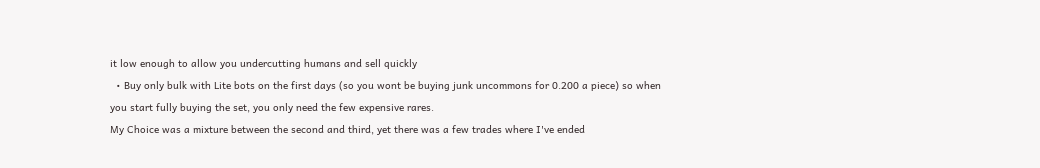it low enough to allow you undercutting humans and sell quickly
  • Buy only bulk with Lite bots on the first days (so you wont be buying junk uncommons for 0.200 a piece) so when you start fully buying the set, you only need the few expensive rares.
My Choice was a mixture between the second and third, yet there was a few trades where I've ended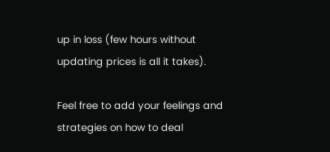up in loss (few hours without updating prices is all it takes).

Feel free to add your feelings and strategies on how to deal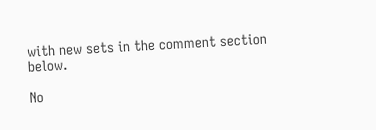with new sets in the comment section below.

No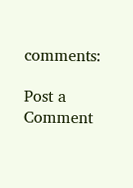comments:

Post a Comment